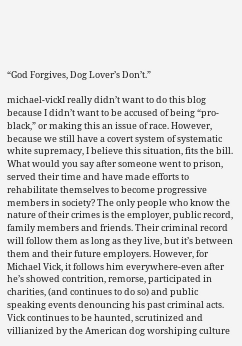“God Forgives, Dog Lover’s Don’t.”

michael-vickI really didn’t want to do this blog because I didn’t want to be accused of being “pro-black,” or making this an issue of race. However, because we still have a covert system of systematic white supremacy, I believe this situation, fits the bill. What would you say after someone went to prison, served their time and have made efforts to rehabilitate themselves to become progressive members in society? The only people who know the nature of their crimes is the employer, public record, family members and friends. Their criminal record will follow them as long as they live, but it’s between them and their future employers. However, for Michael Vick, it follows him everywhere-even after he’s showed contrition, remorse, participated in charities, (and continues to do so) and public speaking events denouncing his past criminal acts. Vick continues to be haunted, scrutinized and villianized by the American dog worshiping culture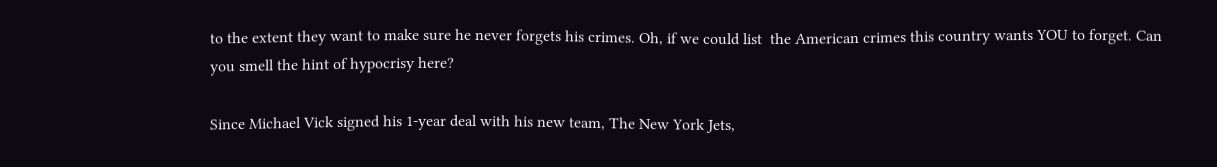to the extent they want to make sure he never forgets his crimes. Oh, if we could list  the American crimes this country wants YOU to forget. Can you smell the hint of hypocrisy here?

Since Michael Vick signed his 1-year deal with his new team, The New York Jets,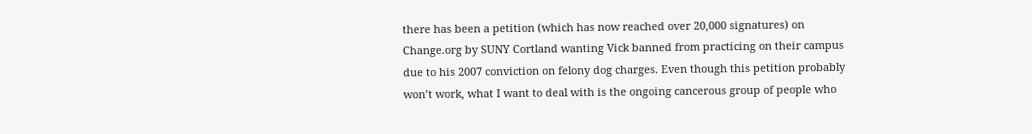there has been a petition (which has now reached over 20,000 signatures) on Change.org by SUNY Cortland wanting Vick banned from practicing on their campus due to his 2007 conviction on felony dog charges. Even though this petition probably won’t work, what I want to deal with is the ongoing cancerous group of people who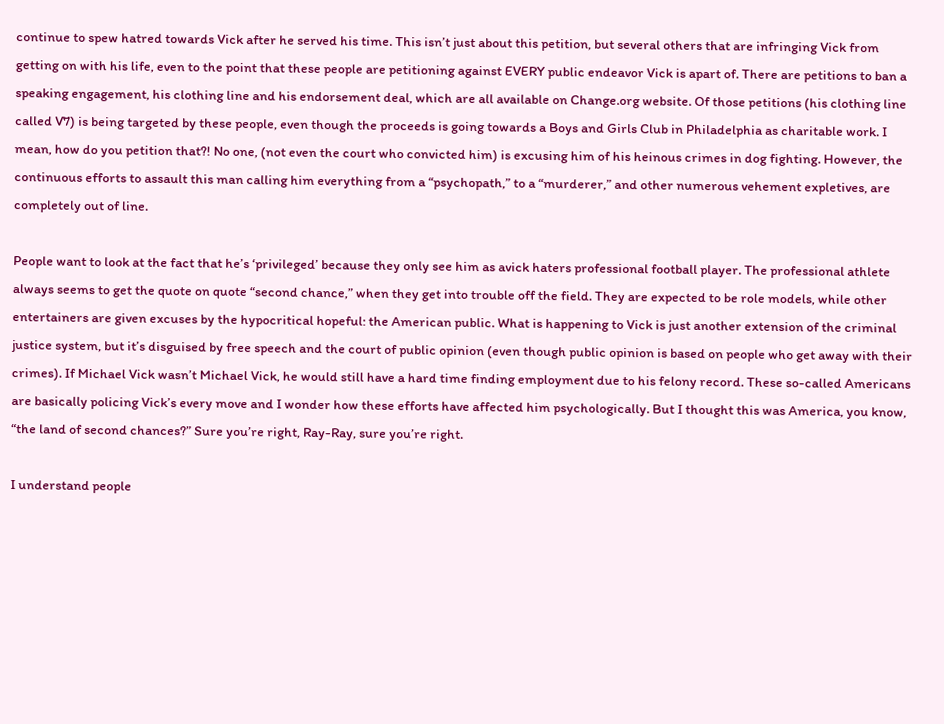continue to spew hatred towards Vick after he served his time. This isn’t just about this petition, but several others that are infringing Vick from getting on with his life, even to the point that these people are petitioning against EVERY public endeavor Vick is apart of. There are petitions to ban a speaking engagement, his clothing line and his endorsement deal, which are all available on Change.org website. Of those petitions (his clothing line called V7) is being targeted by these people, even though the proceeds is going towards a Boys and Girls Club in Philadelphia as charitable work. I mean, how do you petition that?! No one, (not even the court who convicted him) is excusing him of his heinous crimes in dog fighting. However, the continuous efforts to assault this man calling him everything from a “psychopath,” to a “murderer,” and other numerous vehement expletives, are completely out of line.

People want to look at the fact that he’s ‘privileged’ because they only see him as avick haters professional football player. The professional athlete always seems to get the quote on quote “second chance,” when they get into trouble off the field. They are expected to be role models, while other entertainers are given excuses by the hypocritical hopeful: the American public. What is happening to Vick is just another extension of the criminal justice system, but it’s disguised by free speech and the court of public opinion (even though public opinion is based on people who get away with their crimes). If Michael Vick wasn’t Michael Vick, he would still have a hard time finding employment due to his felony record. These so-called Americans are basically policing Vick’s every move and I wonder how these efforts have affected him psychologically. But I thought this was America, you know, “the land of second chances?” Sure you’re right, Ray-Ray, sure you’re right.

I understand people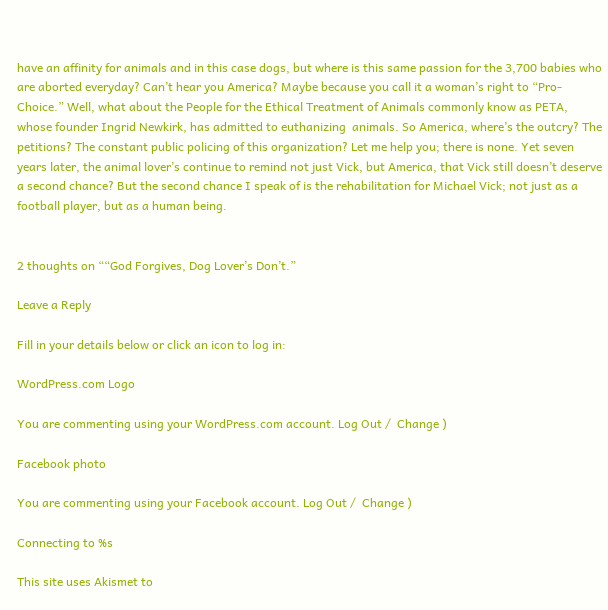have an affinity for animals and in this case dogs, but where is this same passion for the 3,700 babies who are aborted everyday? Can’t hear you America? Maybe because you call it a woman’s right to “Pro-Choice.” Well, what about the People for the Ethical Treatment of Animals commonly know as PETA, whose founder Ingrid Newkirk, has admitted to euthanizing  animals. So America, where’s the outcry? The petitions? The constant public policing of this organization? Let me help you; there is none. Yet seven years later, the animal lover’s continue to remind not just Vick, but America, that Vick still doesn’t deserve a second chance? But the second chance I speak of is the rehabilitation for Michael Vick; not just as a football player, but as a human being.


2 thoughts on ““God Forgives, Dog Lover’s Don’t.”

Leave a Reply

Fill in your details below or click an icon to log in:

WordPress.com Logo

You are commenting using your WordPress.com account. Log Out /  Change )

Facebook photo

You are commenting using your Facebook account. Log Out /  Change )

Connecting to %s

This site uses Akismet to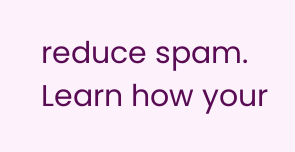reduce spam. Learn how your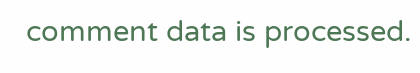comment data is processed.